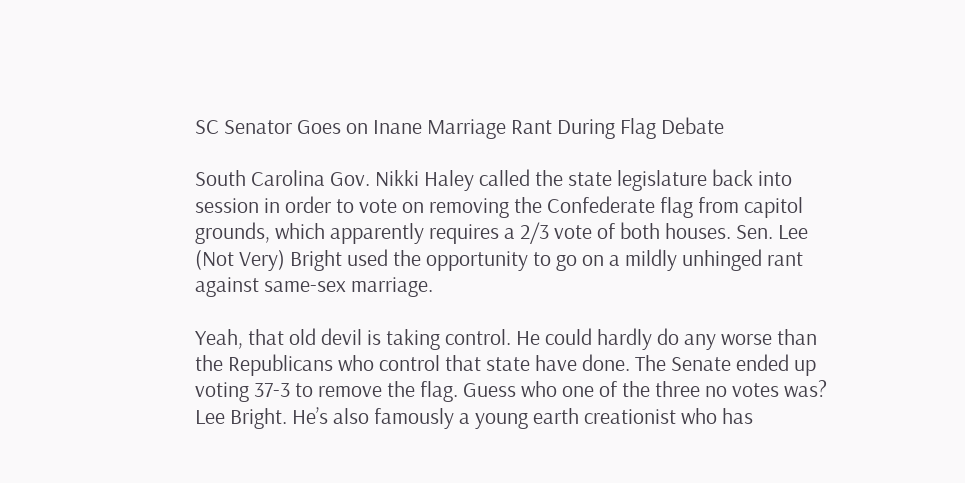SC Senator Goes on Inane Marriage Rant During Flag Debate

South Carolina Gov. Nikki Haley called the state legislature back into session in order to vote on removing the Confederate flag from capitol grounds, which apparently requires a 2/3 vote of both houses. Sen. Lee (Not Very) Bright used the opportunity to go on a mildly unhinged rant against same-sex marriage.

Yeah, that old devil is taking control. He could hardly do any worse than the Republicans who control that state have done. The Senate ended up voting 37-3 to remove the flag. Guess who one of the three no votes was? Lee Bright. He’s also famously a young earth creationist who has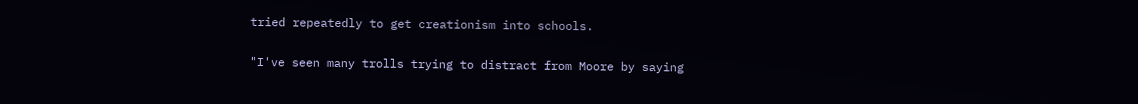tried repeatedly to get creationism into schools.

"I've seen many trolls trying to distract from Moore by saying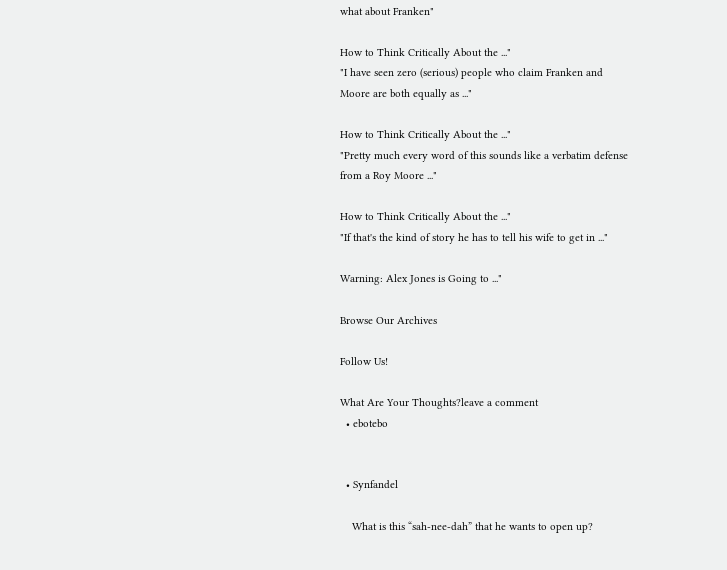what about Franken"

How to Think Critically About the ..."
"I have seen zero (serious) people who claim Franken and Moore are both equally as ..."

How to Think Critically About the ..."
"Pretty much every word of this sounds like a verbatim defense from a Roy Moore ..."

How to Think Critically About the ..."
"If that's the kind of story he has to tell his wife to get in ..."

Warning: Alex Jones is Going to ..."

Browse Our Archives

Follow Us!

What Are Your Thoughts?leave a comment
  • ebotebo


  • Synfandel

    What is this “sah-nee-dah” that he wants to open up?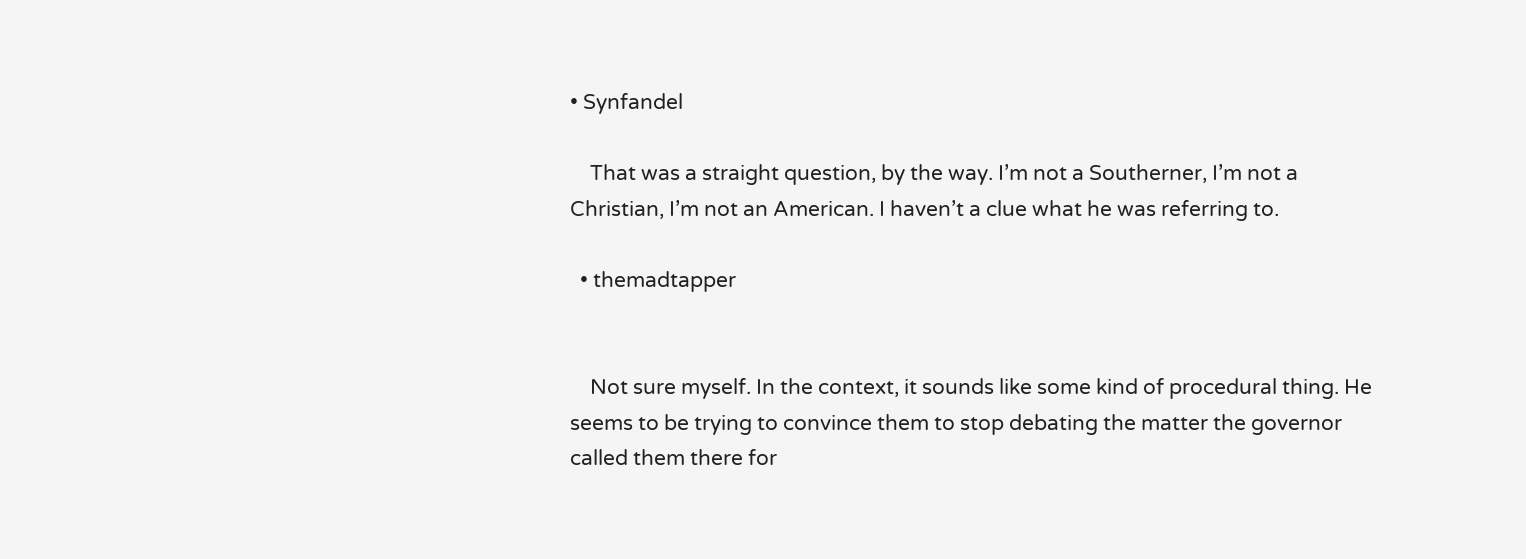• Synfandel

    That was a straight question, by the way. I’m not a Southerner, I’m not a Christian, I’m not an American. I haven’t a clue what he was referring to.

  • themadtapper


    Not sure myself. In the context, it sounds like some kind of procedural thing. He seems to be trying to convince them to stop debating the matter the governor called them there for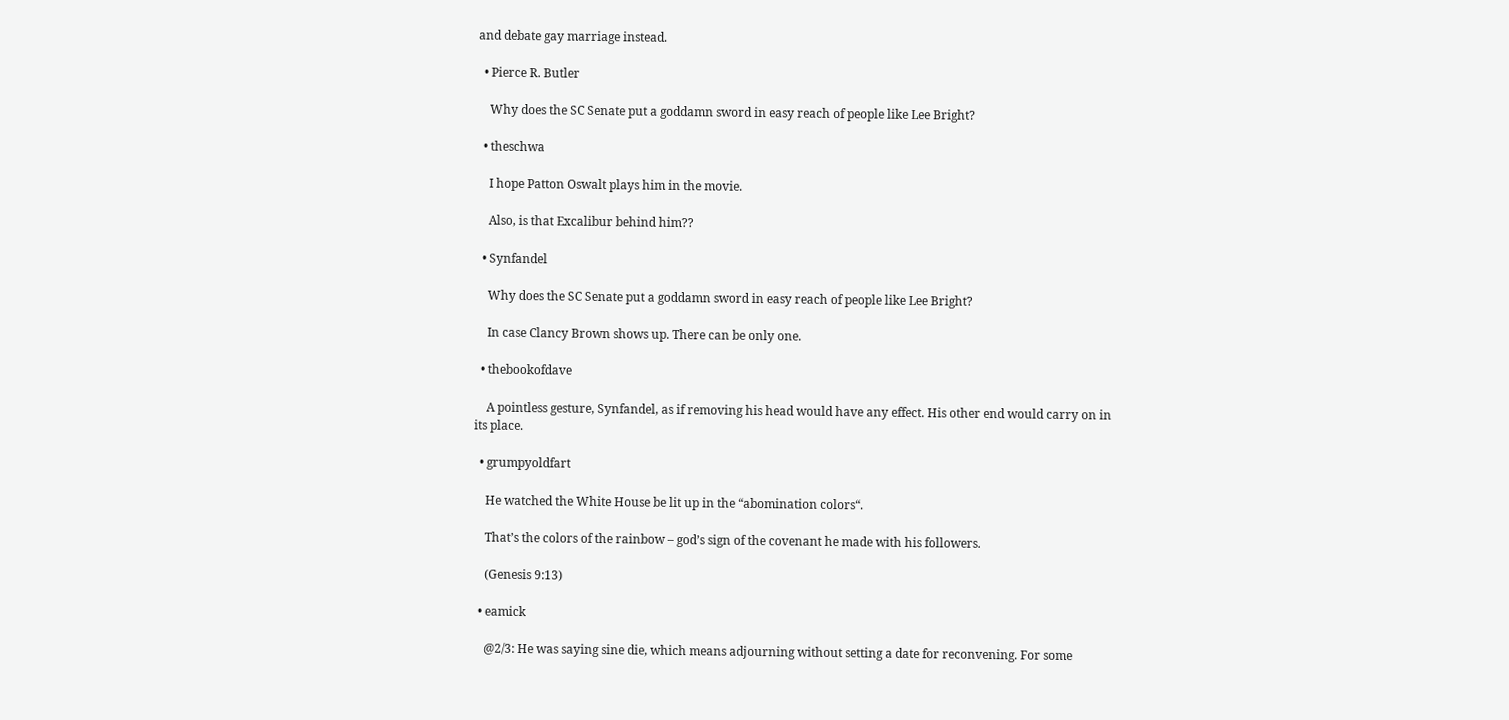and debate gay marriage instead.

  • Pierce R. Butler

    Why does the SC Senate put a goddamn sword in easy reach of people like Lee Bright?

  • theschwa

    I hope Patton Oswalt plays him in the movie.

    Also, is that Excalibur behind him??

  • Synfandel

    Why does the SC Senate put a goddamn sword in easy reach of people like Lee Bright?

    In case Clancy Brown shows up. There can be only one.

  • thebookofdave

    A pointless gesture, Synfandel, as if removing his head would have any effect. His other end would carry on in its place.

  • grumpyoldfart

    He watched the White House be lit up in the “abomination colors“.

    That’s the colors of the rainbow – god’s sign of the covenant he made with his followers.

    (Genesis 9:13)

  • eamick

    @2/3: He was saying sine die, which means adjourning without setting a date for reconvening. For some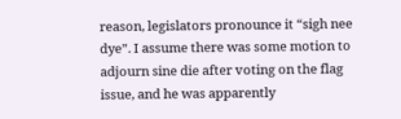reason, legislators pronounce it “sigh nee dye”. I assume there was some motion to adjourn sine die after voting on the flag issue, and he was apparently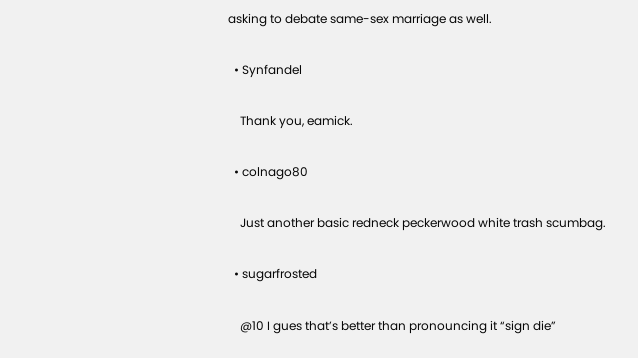asking to debate same-sex marriage as well.

  • Synfandel

    Thank you, eamick.

  • colnago80

    Just another basic redneck peckerwood white trash scumbag.

  • sugarfrosted

    @10 I gues that’s better than pronouncing it “sign die”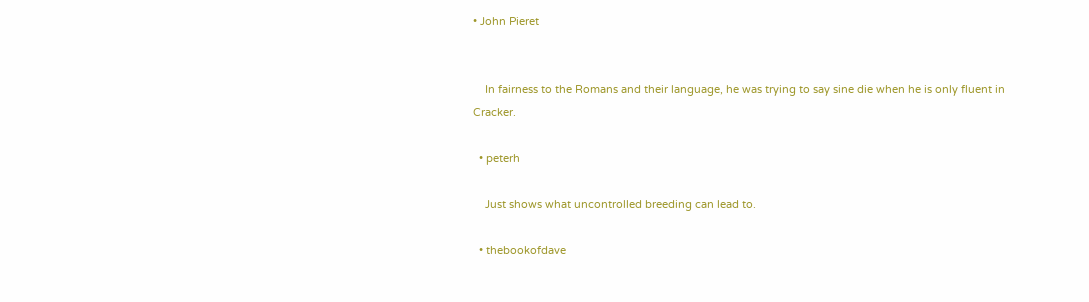• John Pieret


    In fairness to the Romans and their language, he was trying to say sine die when he is only fluent in Cracker.

  • peterh

    Just shows what uncontrolled breeding can lead to.

  • thebookofdave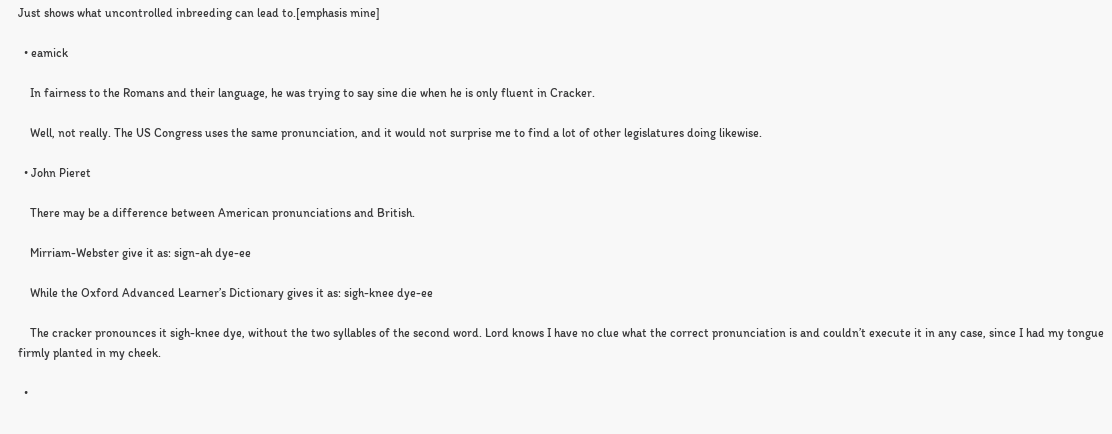Just shows what uncontrolled inbreeding can lead to.[emphasis mine]

  • eamick

    In fairness to the Romans and their language, he was trying to say sine die when he is only fluent in Cracker.

    Well, not really. The US Congress uses the same pronunciation, and it would not surprise me to find a lot of other legislatures doing likewise.

  • John Pieret

    There may be a difference between American pronunciations and British.

    Mirriam-Webster give it as: sign-ah dye-ee

    While the Oxford Advanced Learner’s Dictionary gives it as: sigh-knee dye-ee

    The cracker pronounces it sigh-knee dye, without the two syllables of the second word. Lord knows I have no clue what the correct pronunciation is and couldn’t execute it in any case, since I had my tongue firmly planted in my cheek.

  •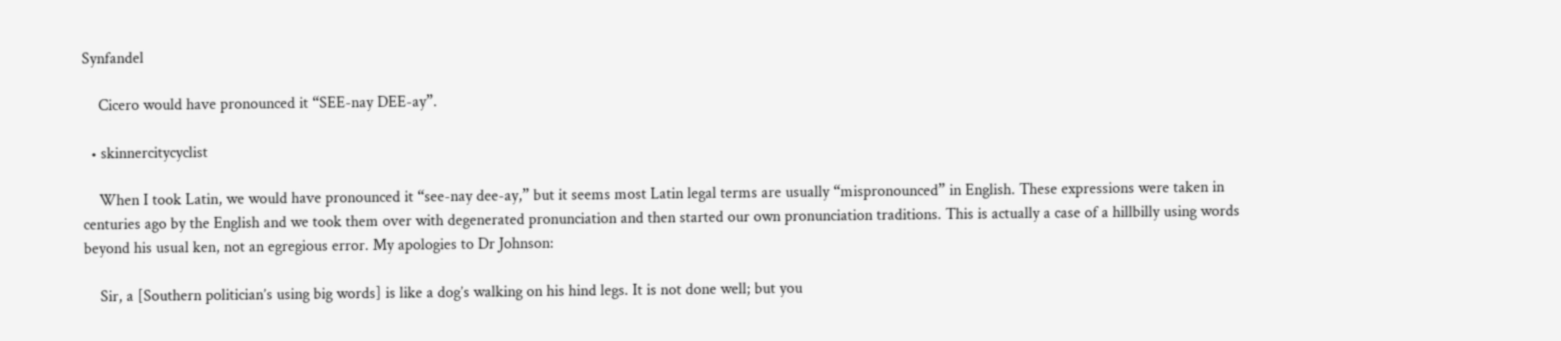Synfandel

    Cicero would have pronounced it “SEE-nay DEE-ay”.

  • skinnercitycyclist

    When I took Latin, we would have pronounced it “see-nay dee-ay,” but it seems most Latin legal terms are usually “mispronounced” in English. These expressions were taken in centuries ago by the English and we took them over with degenerated pronunciation and then started our own pronunciation traditions. This is actually a case of a hillbilly using words beyond his usual ken, not an egregious error. My apologies to Dr Johnson:

    Sir, a [Southern politician’s using big words] is like a dog’s walking on his hind legs. It is not done well; but you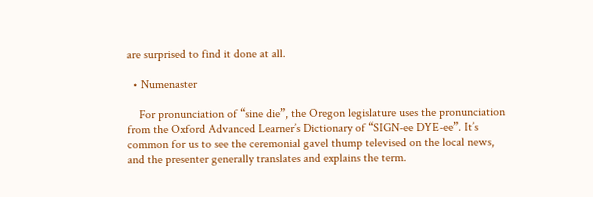are surprised to find it done at all.

  • Numenaster

    For pronunciation of “sine die”, the Oregon legislature uses the pronunciation from the Oxford Advanced Learner’s Dictionary of “SIGN-ee DYE-ee”. It’s common for us to see the ceremonial gavel thump televised on the local news, and the presenter generally translates and explains the term.